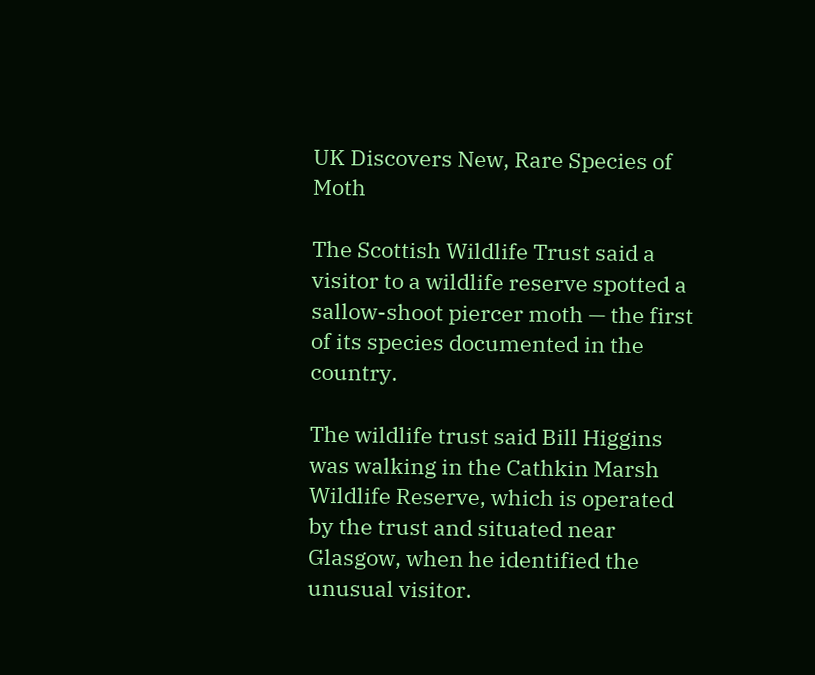UK Discovers New, Rare Species of Moth

The Scottish Wildlife Trust said a visitor to a wildlife reserve spotted a sallow-shoot piercer moth — the first of its species documented in the country.

The wildlife trust said Bill Higgins was walking in the Cathkin Marsh Wildlife Reserve, which is operated by the trust and situated near Glasgow, when he identified the unusual visitor.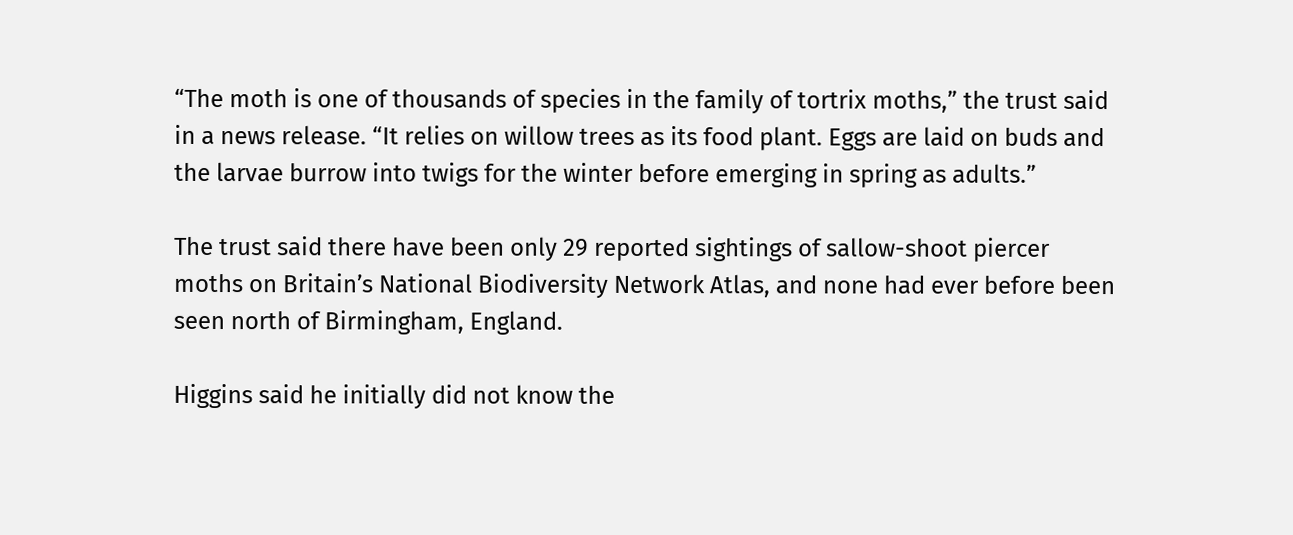“The moth is one of thousands of species in the family of tortrix moths,” the trust said in a news release. “It relies on willow trees as its food plant. Eggs are laid on buds and the larvae burrow into twigs for the winter before emerging in spring as adults.”

The trust said there have been only 29 reported sightings of sallow-shoot piercer moths on Britain’s National Biodiversity Network Atlas, and none had ever before been seen north of Birmingham, England.

Higgins said he initially did not know the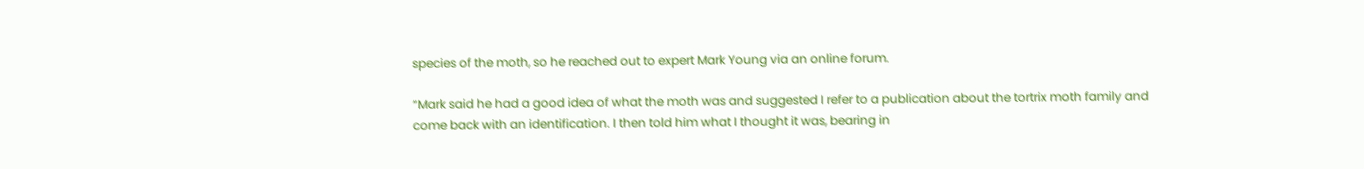species of the moth, so he reached out to expert Mark Young via an online forum.

“Mark said he had a good idea of what the moth was and suggested I refer to a publication about the tortrix moth family and come back with an identification. I then told him what I thought it was, bearing in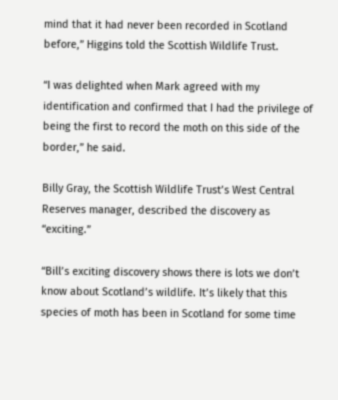mind that it had never been recorded in Scotland before,” Higgins told the Scottish Wildlife Trust.

“I was delighted when Mark agreed with my identification and confirmed that I had the privilege of being the first to record the moth on this side of the border,” he said.

Billy Gray, the Scottish Wildlife Trust’s West Central Reserves manager, described the discovery as “exciting.”

“Bill’s exciting discovery shows there is lots we don’t know about Scotland’s wildlife. It’s likely that this species of moth has been in Scotland for some time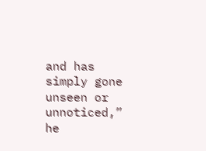and has simply gone unseen or unnoticed,” he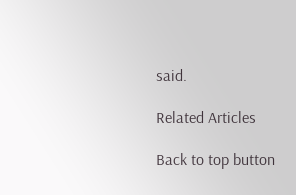said.

Related Articles

Back to top button